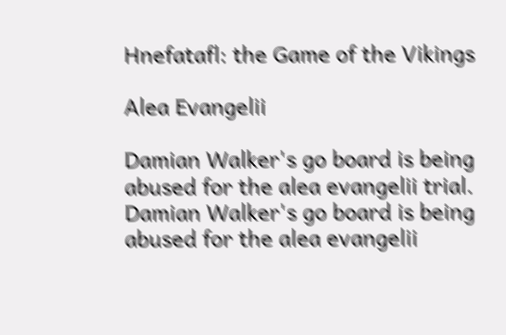Hnefatafl: the Game of the Vikings

Alea Evangelii

Damian Walker's go board is being abused for the alea evangelii trial.
Damian Walker's go board is being abused for the alea evangelii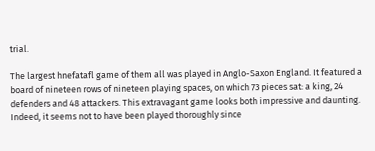trial.

The largest hnefatafl game of them all was played in Anglo-Saxon England. It featured a board of nineteen rows of nineteen playing spaces, on which 73 pieces sat: a king, 24 defenders and 48 attackers. This extravagant game looks both impressive and daunting. Indeed, it seems not to have been played thoroughly since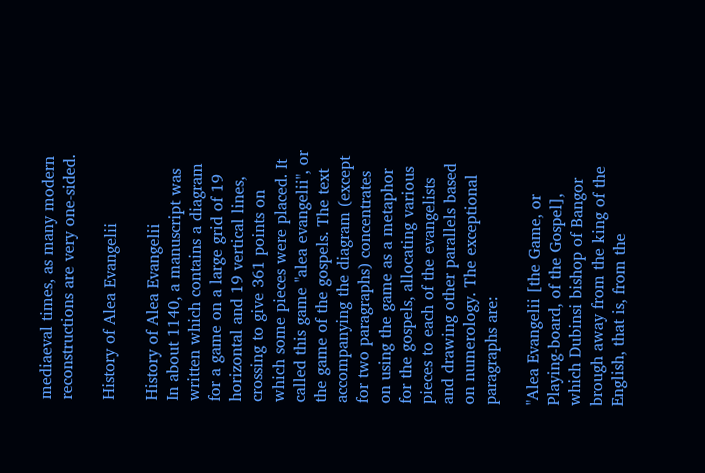mediaeval times, as many modern reconstructions are very one-sided.

History of Alea Evangelii

History of Alea Evangelii
In about 1140, a manuscript was written which contains a diagram for a game on a large grid of 19 horizontal and 19 vertical lines, crossing to give 361 points on which some pieces were placed. It called this game "alea evangelii", or the game of the gospels. The text accompanying the diagram (except for two paragraphs) concentrates on using the game as a metaphor for the gospels, allocating various pieces to each of the evangelists and drawing other parallels based on numerology. The exceptional paragraphs are:

"Alea Evangelii [the Game, or Playing-board, of the Gospel], which Dubinsi bishop of Bangor brough away from the king of the English, that is, from the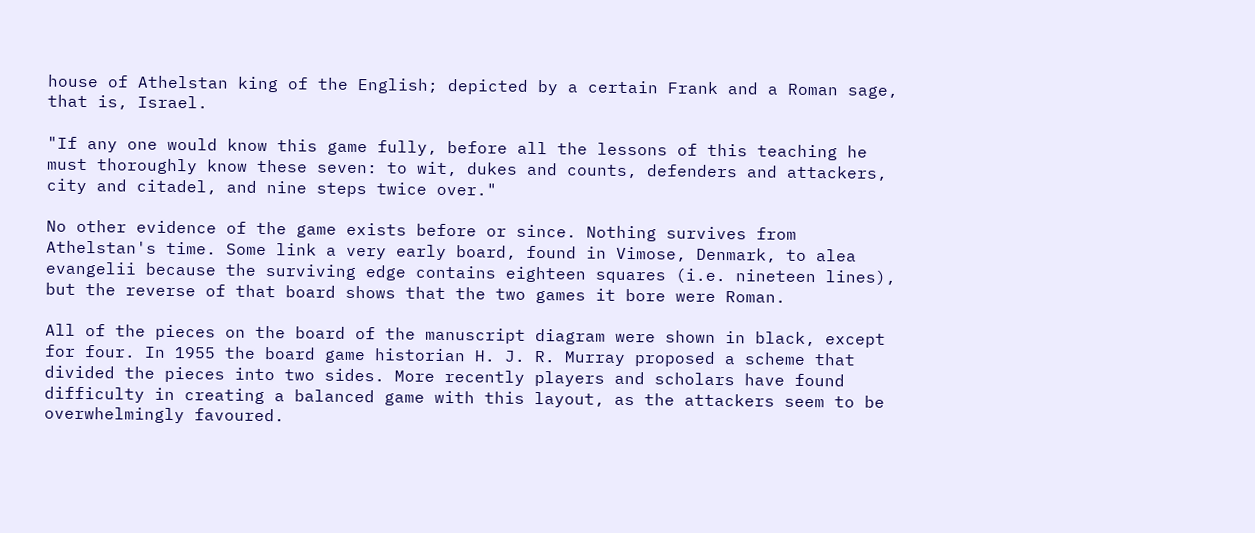house of Athelstan king of the English; depicted by a certain Frank and a Roman sage, that is, Israel.

"If any one would know this game fully, before all the lessons of this teaching he must thoroughly know these seven: to wit, dukes and counts, defenders and attackers, city and citadel, and nine steps twice over."

No other evidence of the game exists before or since. Nothing survives from Athelstan's time. Some link a very early board, found in Vimose, Denmark, to alea evangelii because the surviving edge contains eighteen squares (i.e. nineteen lines), but the reverse of that board shows that the two games it bore were Roman.

All of the pieces on the board of the manuscript diagram were shown in black, except for four. In 1955 the board game historian H. J. R. Murray proposed a scheme that divided the pieces into two sides. More recently players and scholars have found difficulty in creating a balanced game with this layout, as the attackers seem to be overwhelmingly favoured.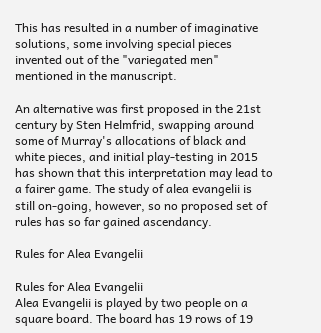This has resulted in a number of imaginative solutions, some involving special pieces invented out of the "variegated men" mentioned in the manuscript.

An alternative was first proposed in the 21st century by Sten Helmfrid, swapping around some of Murray's allocations of black and white pieces, and initial play-testing in 2015 has shown that this interpretation may lead to a fairer game. The study of alea evangelii is still on-going, however, so no proposed set of rules has so far gained ascendancy.

Rules for Alea Evangelii

Rules for Alea Evangelii
Alea Evangelii is played by two people on a square board. The board has 19 rows of 19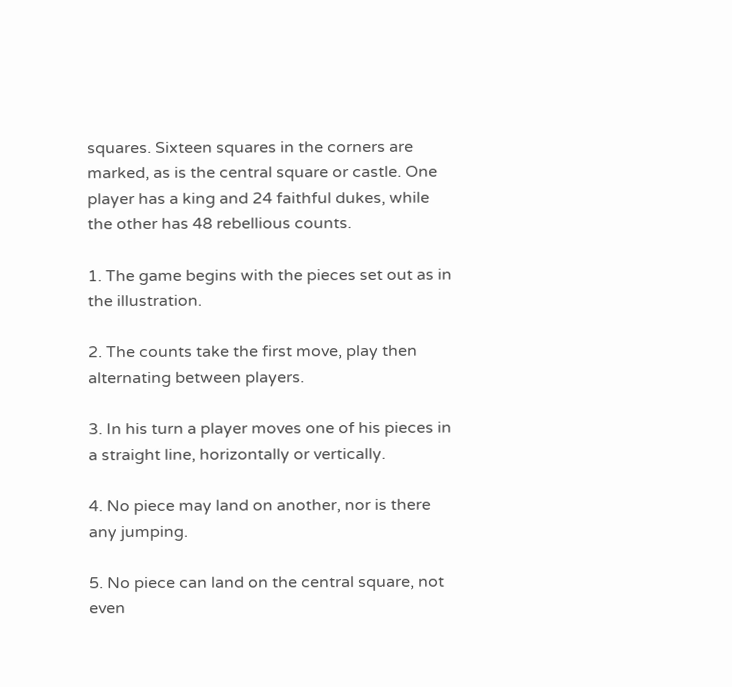squares. Sixteen squares in the corners are marked, as is the central square or castle. One player has a king and 24 faithful dukes, while the other has 48 rebellious counts.

1. The game begins with the pieces set out as in the illustration.

2. The counts take the first move, play then alternating between players.

3. In his turn a player moves one of his pieces in a straight line, horizontally or vertically.

4. No piece may land on another, nor is there any jumping.

5. No piece can land on the central square, not even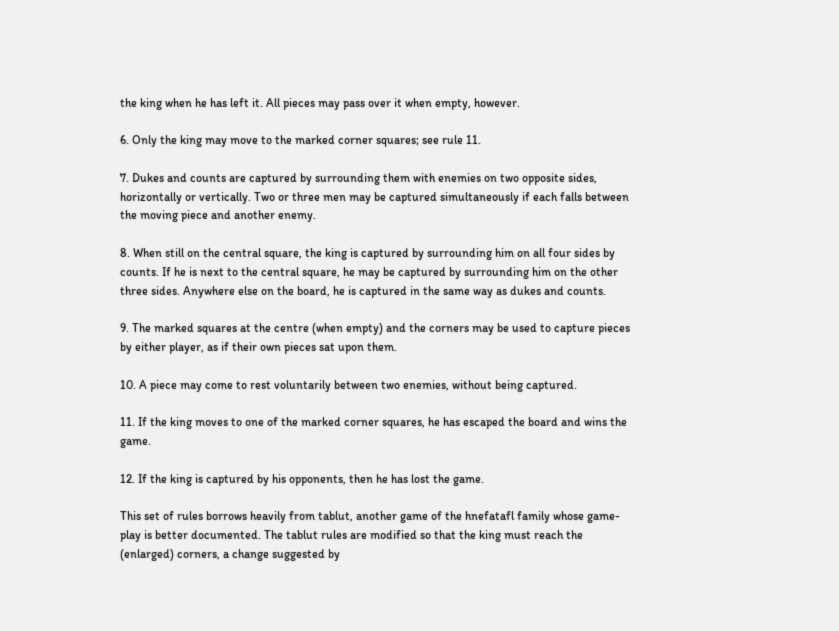the king when he has left it. All pieces may pass over it when empty, however.

6. Only the king may move to the marked corner squares; see rule 11.

7. Dukes and counts are captured by surrounding them with enemies on two opposite sides, horizontally or vertically. Two or three men may be captured simultaneously if each falls between the moving piece and another enemy.

8. When still on the central square, the king is captured by surrounding him on all four sides by counts. If he is next to the central square, he may be captured by surrounding him on the other three sides. Anywhere else on the board, he is captured in the same way as dukes and counts.

9. The marked squares at the centre (when empty) and the corners may be used to capture pieces by either player, as if their own pieces sat upon them.

10. A piece may come to rest voluntarily between two enemies, without being captured.

11. If the king moves to one of the marked corner squares, he has escaped the board and wins the game.

12. If the king is captured by his opponents, then he has lost the game.

This set of rules borrows heavily from tablut, another game of the hnefatafl family whose game-play is better documented. The tablut rules are modified so that the king must reach the (enlarged) corners, a change suggested by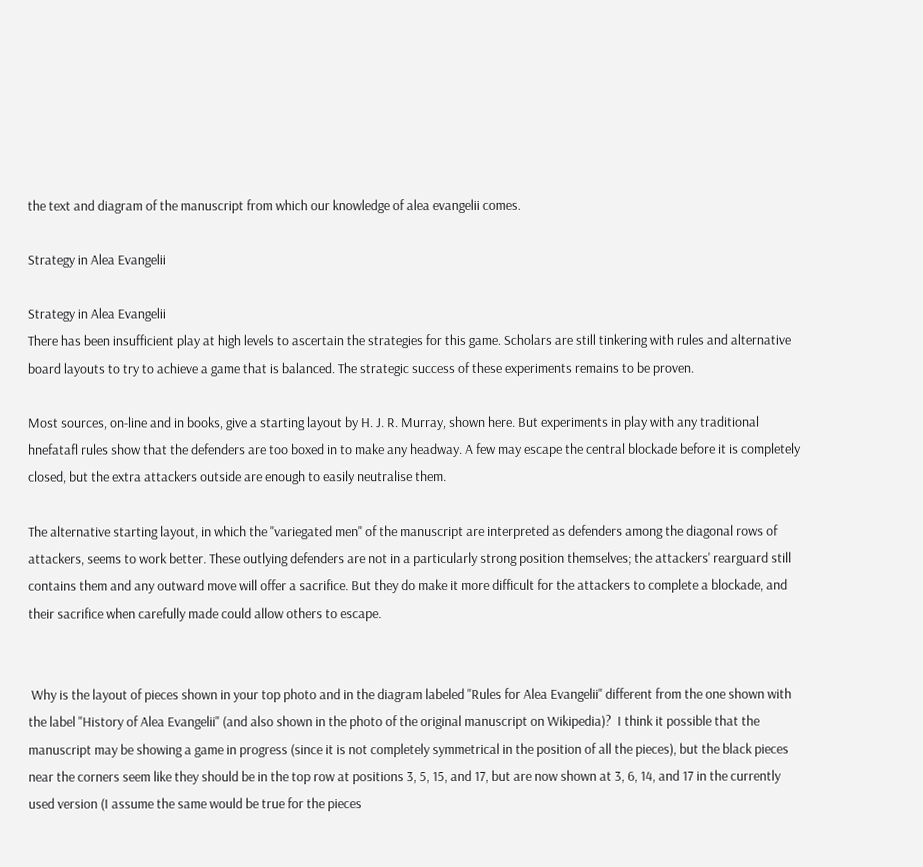the text and diagram of the manuscript from which our knowledge of alea evangelii comes.

Strategy in Alea Evangelii

Strategy in Alea Evangelii
There has been insufficient play at high levels to ascertain the strategies for this game. Scholars are still tinkering with rules and alternative board layouts to try to achieve a game that is balanced. The strategic success of these experiments remains to be proven.

Most sources, on-line and in books, give a starting layout by H. J. R. Murray, shown here. But experiments in play with any traditional hnefatafl rules show that the defenders are too boxed in to make any headway. A few may escape the central blockade before it is completely closed, but the extra attackers outside are enough to easily neutralise them.

The alternative starting layout, in which the "variegated men" of the manuscript are interpreted as defenders among the diagonal rows of attackers, seems to work better. These outlying defenders are not in a particularly strong position themselves; the attackers' rearguard still contains them and any outward move will offer a sacrifice. But they do make it more difficult for the attackers to complete a blockade, and their sacrifice when carefully made could allow others to escape.


 Why is the layout of pieces shown in your top photo and in the diagram labeled "Rules for Alea Evangelii" different from the one shown with the label "History of Alea Evangelii" (and also shown in the photo of the original manuscript on Wikipedia)?  I think it possible that the manuscript may be showing a game in progress (since it is not completely symmetrical in the position of all the pieces), but the black pieces near the corners seem like they should be in the top row at positions 3, 5, 15, and 17, but are now shown at 3, 6, 14, and 17 in the currently used version (I assume the same would be true for the pieces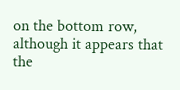on the bottom row, although it appears that the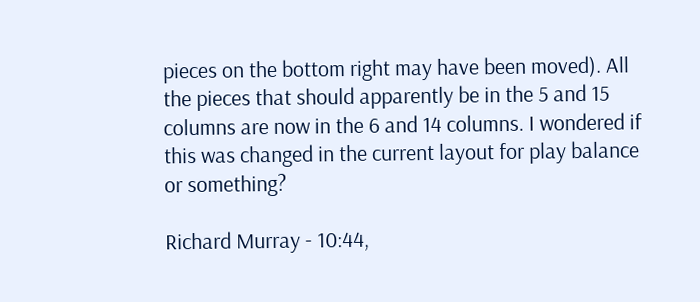pieces on the bottom right may have been moved). All the pieces that should apparently be in the 5 and 15 columns are now in the 6 and 14 columns. I wondered if this was changed in the current layout for play balance or something?

Richard Murray - 10:44,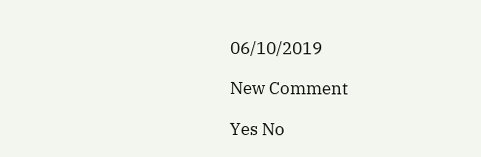06/10/2019

New Comment

Yes No